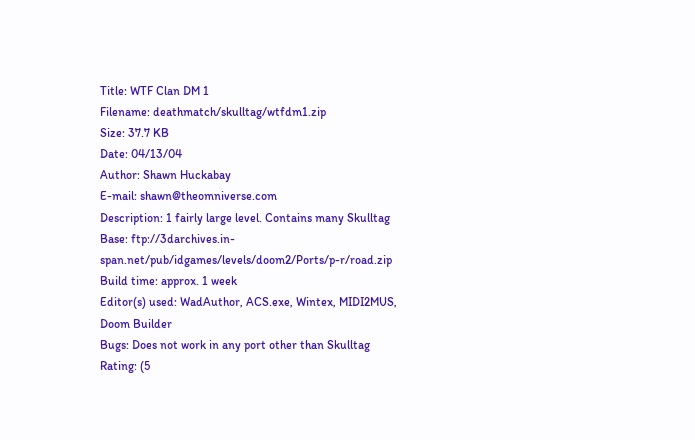Title: WTF Clan DM 1
Filename: deathmatch/skulltag/wtfdm1.zip
Size: 37.7 KB
Date: 04/13/04
Author: Shawn Huckabay
E-mail: shawn@theomniverse.com
Description: 1 fairly large level. Contains many Skulltag
Base: ftp://3darchives.in-span.net/pub/idgames/levels/doom2/Ports/p-r/road.zip
Build time: approx. 1 week
Editor(s) used: WadAuthor, ACS.exe, Wintex, MIDI2MUS, Doom Builder
Bugs: Does not work in any port other than Skulltag
Rating: (5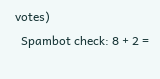votes)
  Spambot check: 8 + 2 =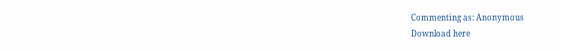Commenting as: Anonymous
Download here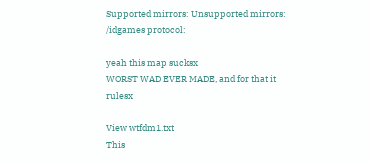Supported mirrors: Unsupported mirrors: /idgames protocol:

yeah this map sucksx
WORST WAD EVER MADE, and for that it rulesx

View wtfdm1.txt
This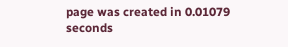page was created in 0.01079 seconds